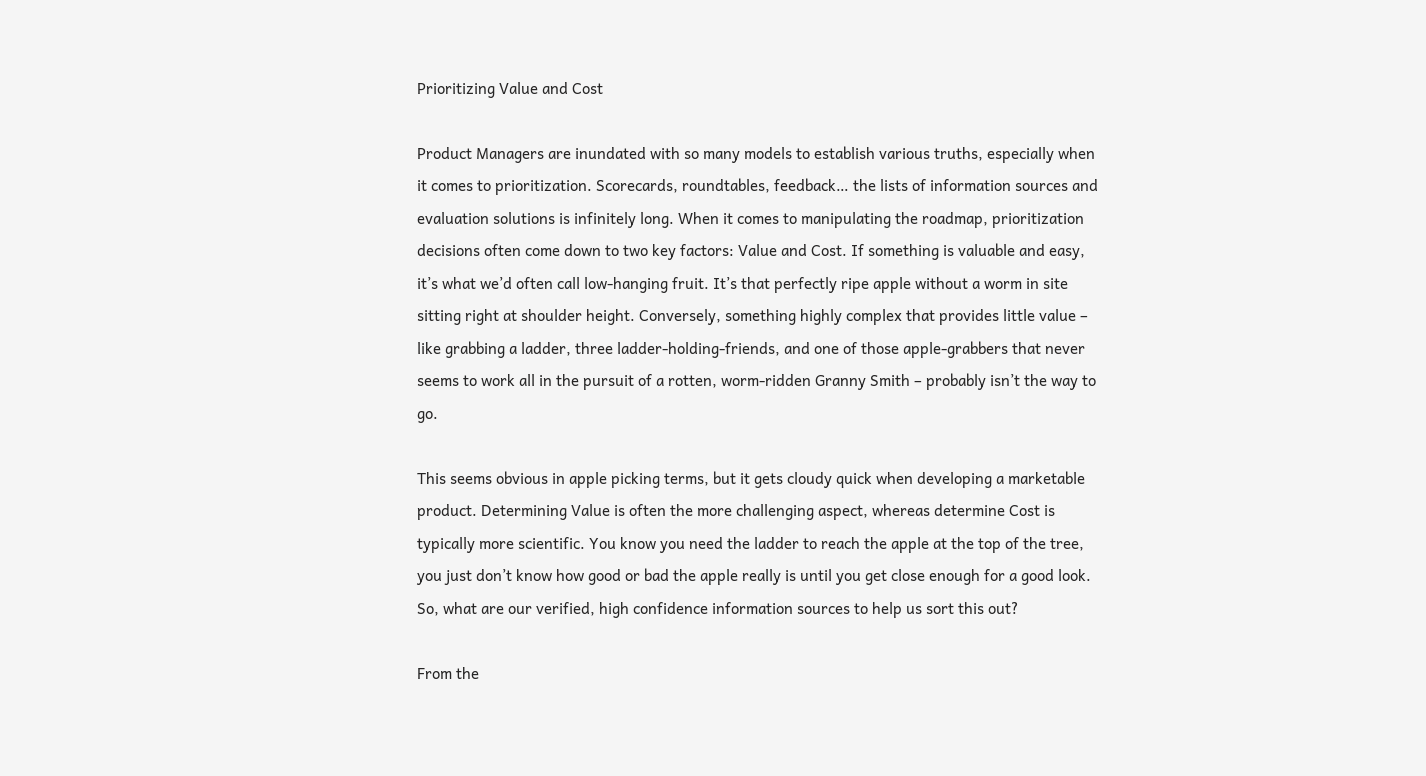Prioritizing Value and Cost

Product Managers are inundated with so many models to establish various truths, especially when it comes to prioritization. Scorecards, roundtables, feedback… the lists of information sources and evaluation solutions is infinitely long. When it comes to manipulating the roadmap, prioritization decisions often come down to two key factors: Value and Cost. If something is valuable and easy, it’s what we’d often call low-hanging fruit. It’s that perfectly ripe apple without a worm in site sitting right at shoulder height. Conversely, something highly complex that provides little value – like grabbing a ladder, three ladder-holding-friends, and one of those apple-grabbers that never seems to work all in the pursuit of a rotten, worm-ridden Granny Smith – probably isn’t the way to go.

This seems obvious in apple picking terms, but it gets cloudy quick when developing a marketable product. Determining Value is often the more challenging aspect, whereas determine Cost is typically more scientific. You know you need the ladder to reach the apple at the top of the tree, you just don’t know how good or bad the apple really is until you get close enough for a good look. So, what are our verified, high confidence information sources to help us sort this out?

From the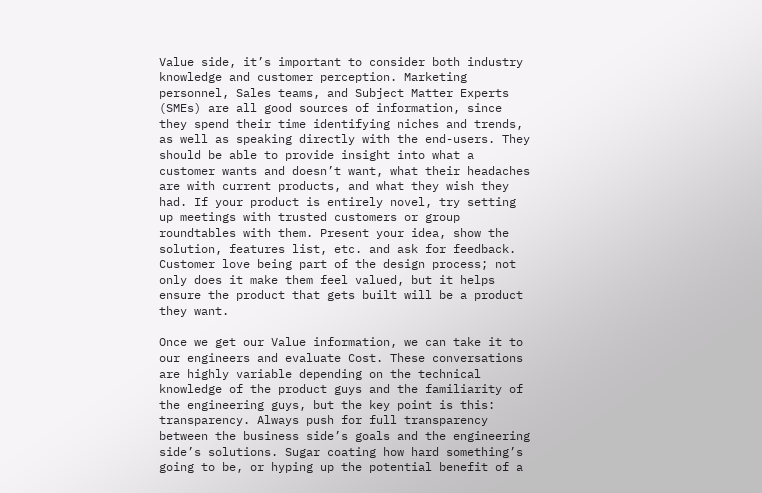Value side, it’s important to consider both industry knowledge and customer perception. Marketing personnel, Sales teams, and Subject Matter Experts (SMEs) are all good sources of information, since they spend their time identifying niches and trends, as well as speaking directly with the end-users. They should be able to provide insight into what a customer wants and doesn’t want, what their headaches are with current products, and what they wish they had. If your product is entirely novel, try setting up meetings with trusted customers or group roundtables with them. Present your idea, show the solution, features list, etc. and ask for feedback. Customer love being part of the design process; not only does it make them feel valued, but it helps ensure the product that gets built will be a product they want.

Once we get our Value information, we can take it to our engineers and evaluate Cost. These conversations are highly variable depending on the technical knowledge of the product guys and the familiarity of the engineering guys, but the key point is this: transparency. Always push for full transparency between the business side’s goals and the engineering side’s solutions. Sugar coating how hard something’s going to be, or hyping up the potential benefit of a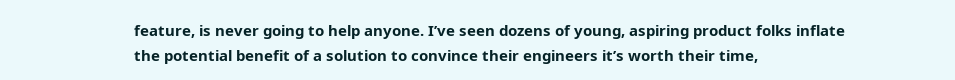feature, is never going to help anyone. I’ve seen dozens of young, aspiring product folks inflate the potential benefit of a solution to convince their engineers it’s worth their time,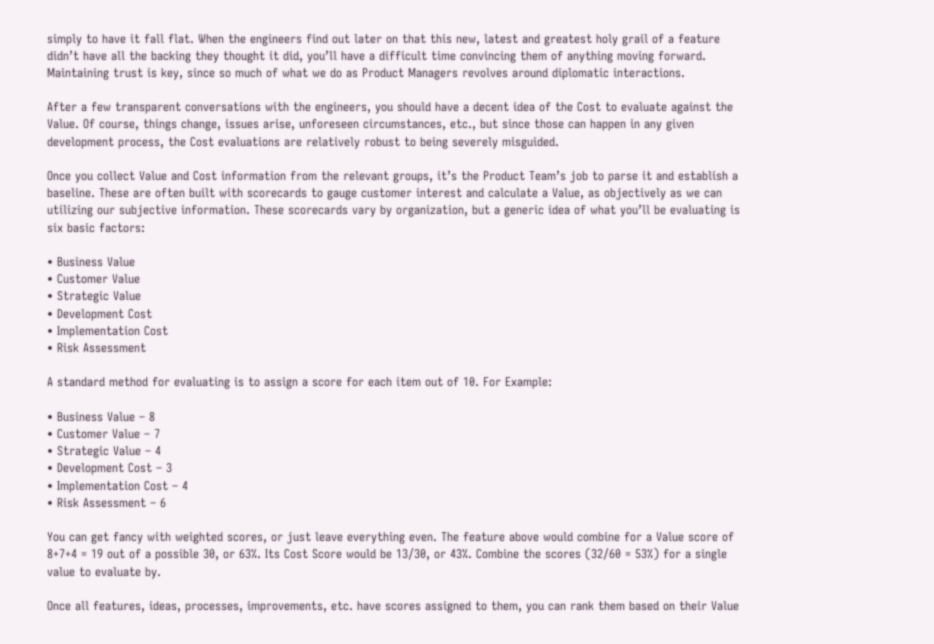simply to have it fall flat. When the engineers find out later on that this new, latest and greatest holy grail of a feature didn’t have all the backing they thought it did, you’ll have a difficult time convincing them of anything moving forward. Maintaining trust is key, since so much of what we do as Product Managers revolves around diplomatic interactions.

After a few transparent conversations with the engineers, you should have a decent idea of the Cost to evaluate against the Value. Of course, things change, issues arise, unforeseen circumstances, etc., but since those can happen in any given development process, the Cost evaluations are relatively robust to being severely misguided.

Once you collect Value and Cost information from the relevant groups, it’s the Product Team’s job to parse it and establish a baseline. These are often built with scorecards to gauge customer interest and calculate a Value, as objectively as we can utilizing our subjective information. These scorecards vary by organization, but a generic idea of what you’ll be evaluating is six basic factors:

• Business Value
• Customer Value
• Strategic Value
• Development Cost
• Implementation Cost
• Risk Assessment

A standard method for evaluating is to assign a score for each item out of 10. For Example:

• Business Value – 8
• Customer Value – 7
• Strategic Value – 4
• Development Cost – 3
• Implementation Cost – 4
• Risk Assessment – 6

You can get fancy with weighted scores, or just leave everything even. The feature above would combine for a Value score of 8+7+4 = 19 out of a possible 30, or 63%. Its Cost Score would be 13/30, or 43%. Combine the scores (32/60 = 53%) for a single value to evaluate by.

Once all features, ideas, processes, improvements, etc. have scores assigned to them, you can rank them based on their Value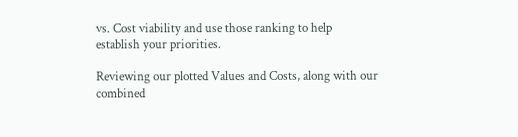vs. Cost viability and use those ranking to help establish your priorities.

Reviewing our plotted Values and Costs, along with our combined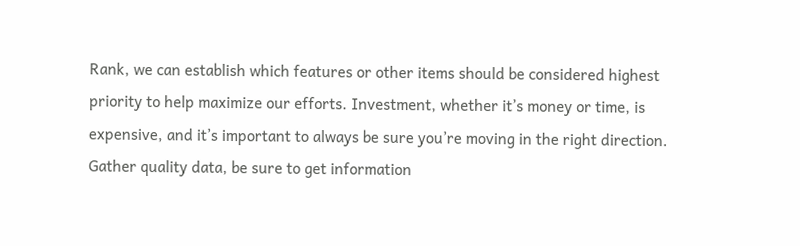Rank, we can establish which features or other items should be considered highest priority to help maximize our efforts. Investment, whether it’s money or time, is expensive, and it’s important to always be sure you’re moving in the right direction. Gather quality data, be sure to get information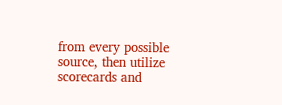from every possible source, then utilize scorecards and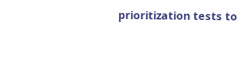prioritization tests to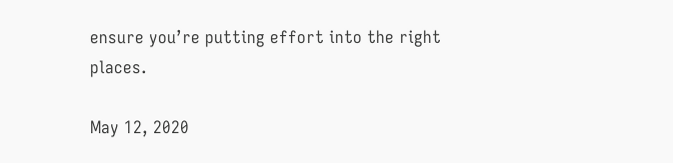ensure you’re putting effort into the right places.

May 12, 2020